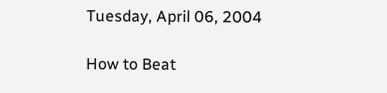Tuesday, April 06, 2004

How to Beat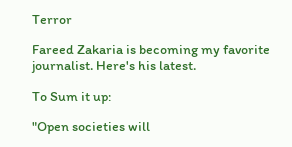Terror

Fareed Zakaria is becoming my favorite journalist. Here's his latest.

To Sum it up:

"Open societies will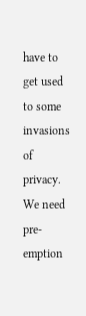have to get used to some invasions of privacy. We need pre-emption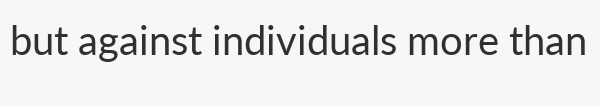but against individuals more than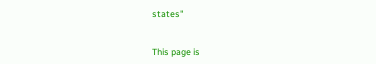states"


This page is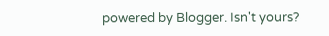powered by Blogger. Isn't yours?